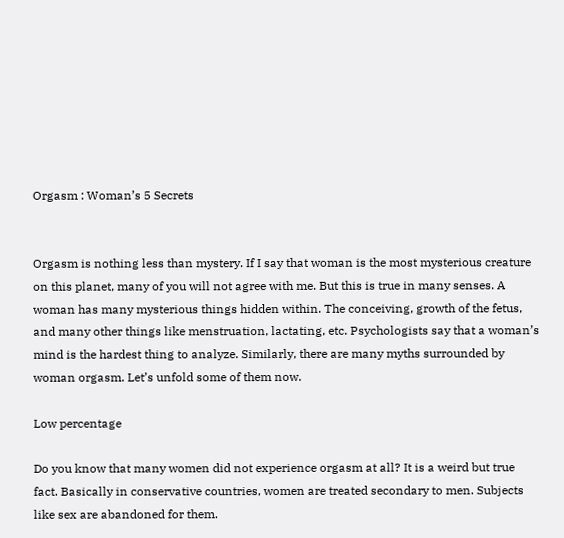Orgasm : Woman’s 5 Secrets


Orgasm is nothing less than mystery. If I say that woman is the most mysterious creature on this planet, many of you will not agree with me. But this is true in many senses. A woman has many mysterious things hidden within. The conceiving, growth of the fetus, and many other things like menstruation, lactating, etc. Psychologists say that a woman’s mind is the hardest thing to analyze. Similarly, there are many myths surrounded by woman orgasm. Let’s unfold some of them now.

Low percentage

Do you know that many women did not experience orgasm at all? It is a weird but true fact. Basically in conservative countries, women are treated secondary to men. Subjects like sex are abandoned for them.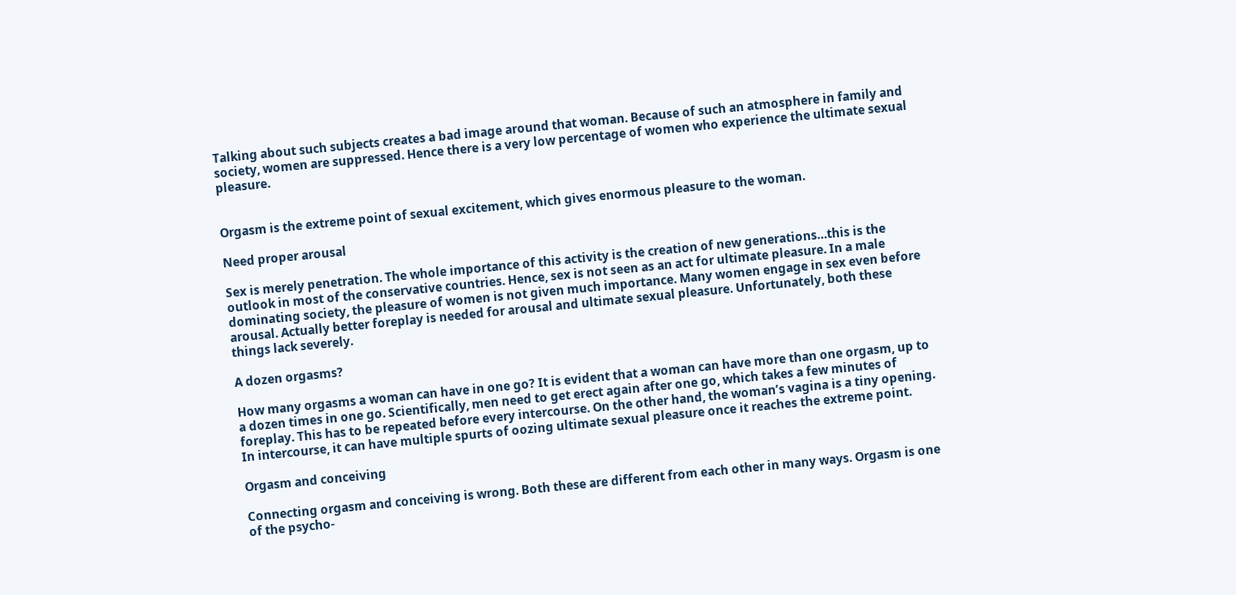Talking about such subjects creates a bad image around that woman. Because of such an atmosphere in family and society, women are suppressed. Hence there is a very low percentage of women who experience the ultimate sexual pleasure.


Orgasm is the extreme point of sexual excitement, which gives enormous pleasure to the woman.

Need proper arousal

Sex is merely penetration. The whole importance of this activity is the creation of new generations…this is the outlook in most of the conservative countries. Hence, sex is not seen as an act for ultimate pleasure. In a male dominating society, the pleasure of women is not given much importance. Many women engage in sex even before arousal. Actually better foreplay is needed for arousal and ultimate sexual pleasure. Unfortunately, both these things lack severely.

A dozen orgasms?

How many orgasms a woman can have in one go? It is evident that a woman can have more than one orgasm, up to a dozen times in one go. Scientifically, men need to get erect again after one go, which takes a few minutes of foreplay. This has to be repeated before every intercourse. On the other hand, the woman’s vagina is a tiny opening. In intercourse, it can have multiple spurts of oozing ultimate sexual pleasure once it reaches the extreme point.

Orgasm and conceiving

Connecting orgasm and conceiving is wrong. Both these are different from each other in many ways. Orgasm is one of the psycho-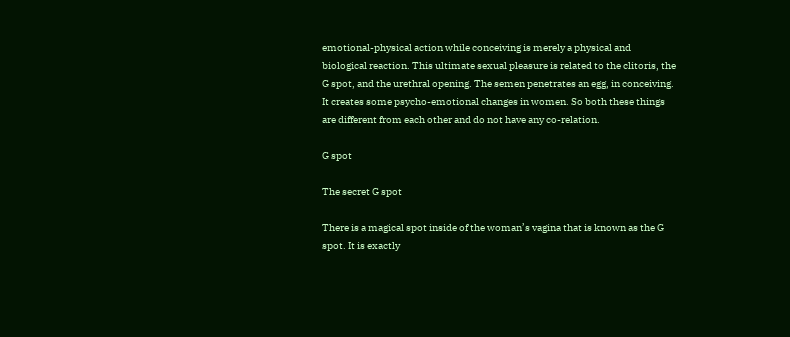emotional-physical action while conceiving is merely a physical and biological reaction. This ultimate sexual pleasure is related to the clitoris, the G spot, and the urethral opening. The semen penetrates an egg, in conceiving. It creates some psycho-emotional changes in women. So both these things are different from each other and do not have any co-relation.

G spot

The secret G spot

There is a magical spot inside of the woman’s vagina that is known as the G spot. It is exactly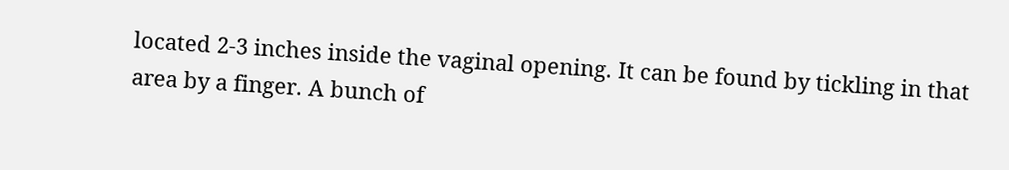located 2-3 inches inside the vaginal opening. It can be found by tickling in that area by a finger. A bunch of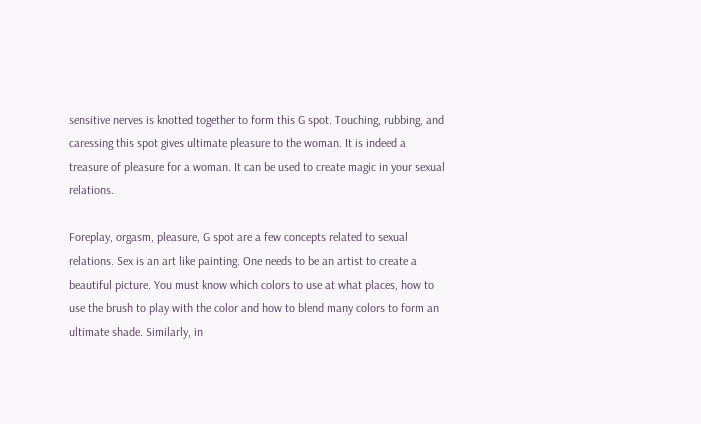sensitive nerves is knotted together to form this G spot. Touching, rubbing, and caressing this spot gives ultimate pleasure to the woman. It is indeed a treasure of pleasure for a woman. It can be used to create magic in your sexual relations.

Foreplay, orgasm, pleasure, G spot are a few concepts related to sexual relations. Sex is an art like painting. One needs to be an artist to create a beautiful picture. You must know which colors to use at what places, how to use the brush to play with the color and how to blend many colors to form an ultimate shade. Similarly, in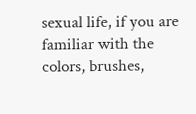sexual life, if you are familiar with the colors, brushes,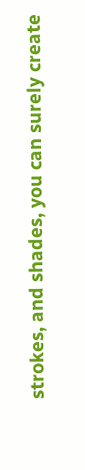strokes, and shades, you can surely create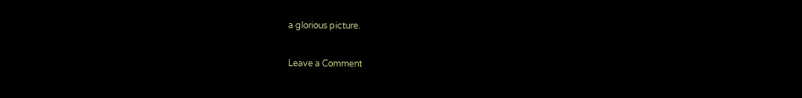a glorious picture.

Leave a Comment